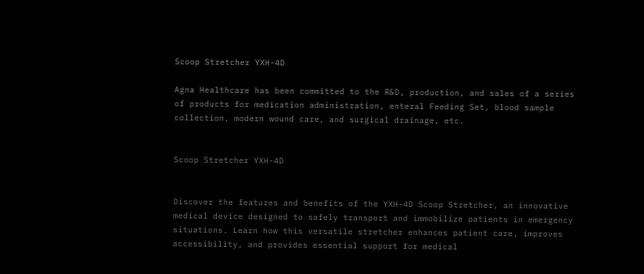Scoop Stretcher YXH-4D

Agna Healthcare has been committed to the R&D, production, and sales of a series of products for medication administration, enteral Feeding Set, blood sample collection, modern wound care, and surgical drainage, etc.


Scoop Stretcher YXH-4D


Discover the features and benefits of the YXH-4D Scoop Stretcher, an innovative medical device designed to safely transport and immobilize patients in emergency situations. Learn how this versatile stretcher enhances patient care, improves accessibility, and provides essential support for medical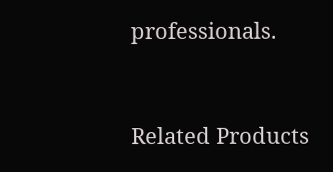professionals.


Related Products